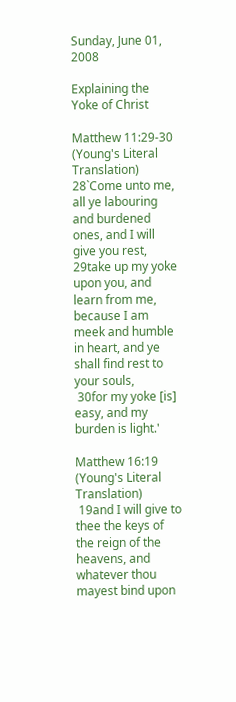Sunday, June 01, 2008

Explaining the Yoke of Christ

Matthew 11:29-30 (Young's Literal Translation)
28`Come unto me, all ye labouring and burdened ones, and I will give you rest,
29take up my yoke upon you, and learn from me, because I am meek and humble in heart, and ye shall find rest to your souls,
 30for my yoke [is] easy, and my burden is light.'

Matthew 16:19 (Young's Literal Translation)
 19and I will give to thee the keys of the reign of the heavens, and whatever thou mayest bind upon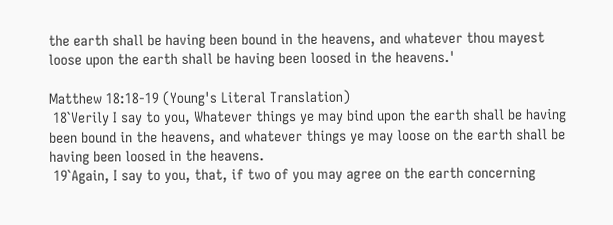the earth shall be having been bound in the heavens, and whatever thou mayest loose upon the earth shall be having been loosed in the heavens.'

Matthew 18:18-19 (Young's Literal Translation)
 18`Verily I say to you, Whatever things ye may bind upon the earth shall be having been bound in the heavens, and whatever things ye may loose on the earth shall be having been loosed in the heavens.
 19`Again, I say to you, that, if two of you may agree on the earth concerning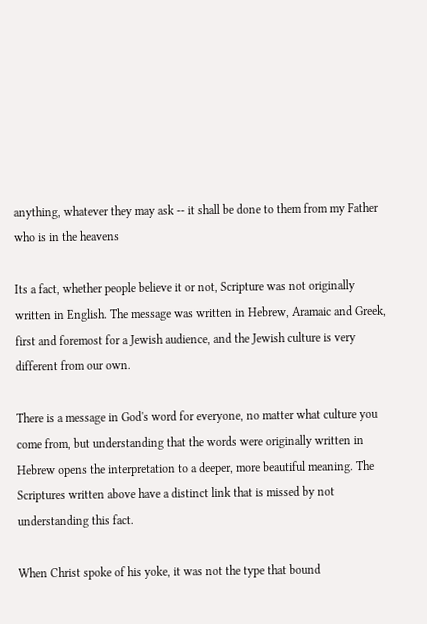anything, whatever they may ask -- it shall be done to them from my Father who is in the heavens

Its a fact, whether people believe it or not, Scripture was not originally written in English. The message was written in Hebrew, Aramaic and Greek, first and foremost for a Jewish audience, and the Jewish culture is very different from our own.

There is a message in God's word for everyone, no matter what culture you come from, but understanding that the words were originally written in Hebrew opens the interpretation to a deeper, more beautiful meaning. The Scriptures written above have a distinct link that is missed by not understanding this fact.

When Christ spoke of his yoke, it was not the type that bound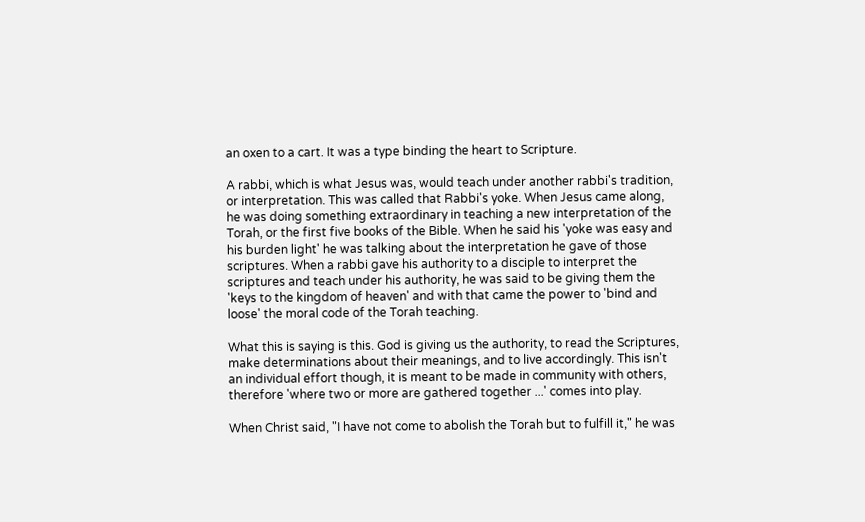an oxen to a cart. It was a type binding the heart to Scripture.

A rabbi, which is what Jesus was, would teach under another rabbi's tradition, or interpretation. This was called that Rabbi's yoke. When Jesus came along, he was doing something extraordinary in teaching a new interpretation of the Torah, or the first five books of the Bible. When he said his 'yoke was easy and his burden light' he was talking about the interpretation he gave of those scriptures. When a rabbi gave his authority to a disciple to interpret the scriptures and teach under his authority, he was said to be giving them the 'keys to the kingdom of heaven' and with that came the power to 'bind and loose' the moral code of the Torah teaching.

What this is saying is this. God is giving us the authority, to read the Scriptures, make determinations about their meanings, and to live accordingly. This isn't an individual effort though, it is meant to be made in community with others, therefore 'where two or more are gathered together ...' comes into play.

When Christ said, "I have not come to abolish the Torah but to fulfill it," he was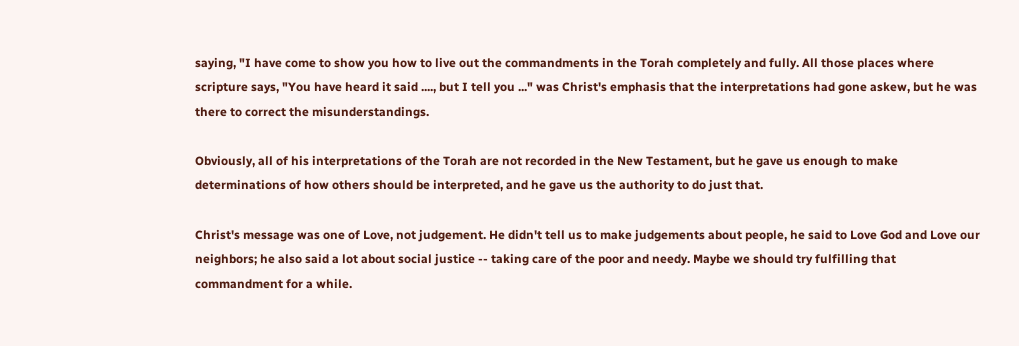saying, "I have come to show you how to live out the commandments in the Torah completely and fully. All those places where scripture says, "You have heard it said ...., but I tell you ..." was Christ's emphasis that the interpretations had gone askew, but he was there to correct the misunderstandings.

Obviously, all of his interpretations of the Torah are not recorded in the New Testament, but he gave us enough to make determinations of how others should be interpreted, and he gave us the authority to do just that.

Christ's message was one of Love, not judgement. He didn't tell us to make judgements about people, he said to Love God and Love our neighbors; he also said a lot about social justice -- taking care of the poor and needy. Maybe we should try fulfilling that commandment for a while.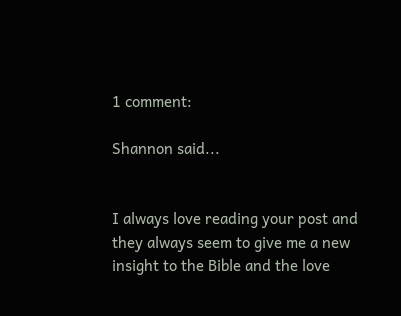1 comment:

Shannon said...


I always love reading your post and they always seem to give me a new insight to the Bible and the love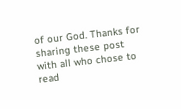of our God. Thanks for sharing these post with all who chose to read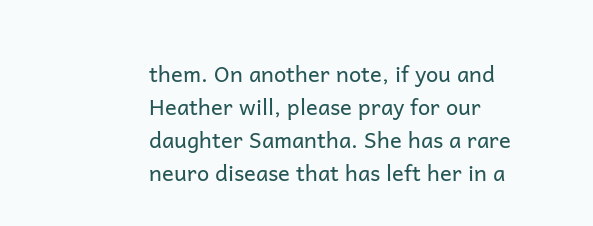them. On another note, if you and Heather will, please pray for our daughter Samantha. She has a rare neuro disease that has left her in a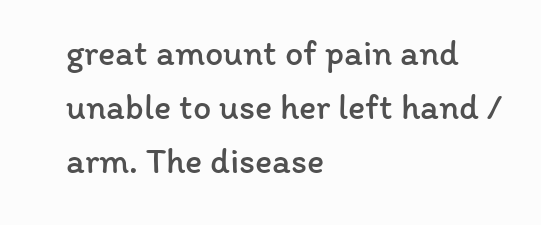great amount of pain and unable to use her left hand / arm. The disease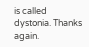is called dystonia. Thanks again.